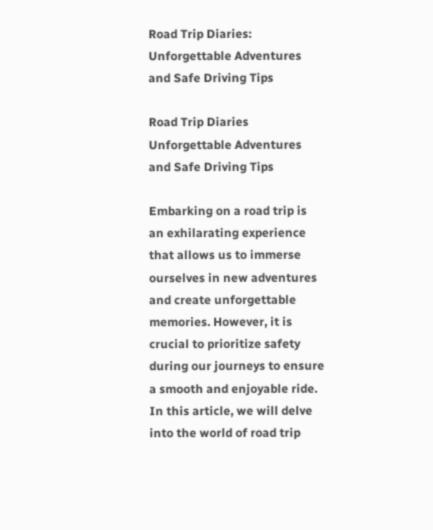Road Trip Diaries: Unforgettable Adventures and Safe Driving Tips

Road Trip Diaries Unforgettable Adventures and Safe Driving Tips

Embarking on a road trip is an exhilarating experience that allows us to immerse ourselves in new adventures and create unforgettable memories. However, it is crucial to prioritize safety during our journeys to ensure a smooth and enjoyable ride. In this article, we will delve into the world of road trip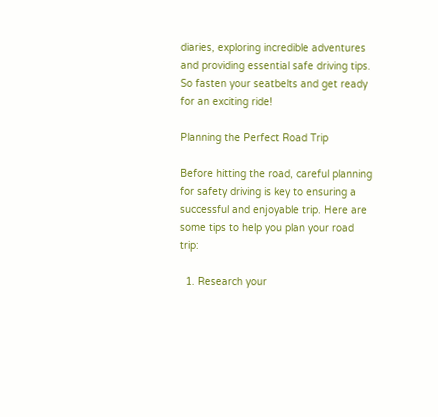diaries, exploring incredible adventures and providing essential safe driving tips. So fasten your seatbelts and get ready for an exciting ride!

Planning the Perfect Road Trip

Before hitting the road, careful planning for safety driving is key to ensuring a successful and enjoyable trip. Here are some tips to help you plan your road trip:

  1. Research your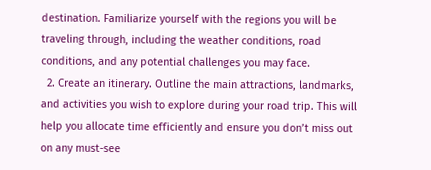destination. Familiarize yourself with the regions you will be traveling through, including the weather conditions, road conditions, and any potential challenges you may face.
  2. Create an itinerary. Outline the main attractions, landmarks, and activities you wish to explore during your road trip. This will help you allocate time efficiently and ensure you don’t miss out on any must-see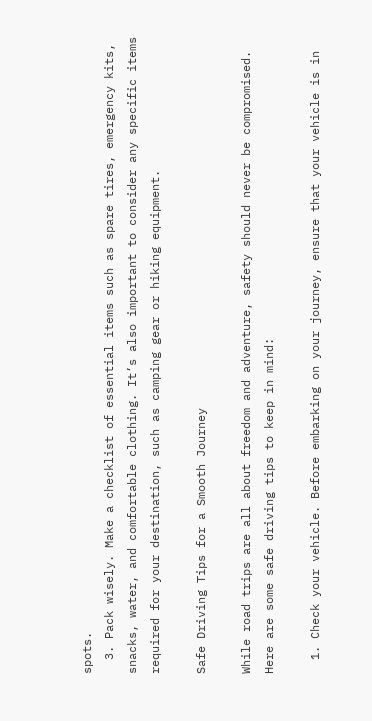spots.
  3. Pack wisely. Make a checklist of essential items such as spare tires, emergency kits, snacks, water, and comfortable clothing. It’s also important to consider any specific items required for your destination, such as camping gear or hiking equipment.

Safe Driving Tips for a Smooth Journey

While road trips are all about freedom and adventure, safety should never be compromised. Here are some safe driving tips to keep in mind:

  1. Check your vehicle. Before embarking on your journey, ensure that your vehicle is in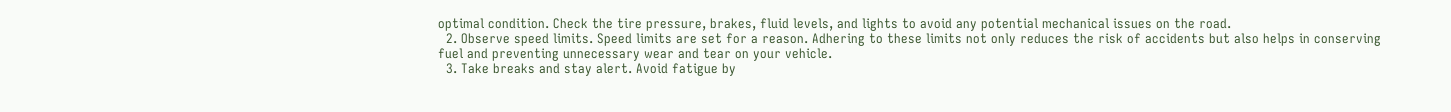optimal condition. Check the tire pressure, brakes, fluid levels, and lights to avoid any potential mechanical issues on the road.
  2. Observe speed limits. Speed limits are set for a reason. Adhering to these limits not only reduces the risk of accidents but also helps in conserving fuel and preventing unnecessary wear and tear on your vehicle.
  3. Take breaks and stay alert. Avoid fatigue by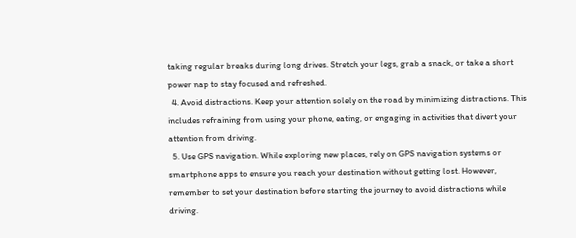taking regular breaks during long drives. Stretch your legs, grab a snack, or take a short power nap to stay focused and refreshed.
  4. Avoid distractions. Keep your attention solely on the road by minimizing distractions. This includes refraining from using your phone, eating, or engaging in activities that divert your attention from driving.
  5. Use GPS navigation. While exploring new places, rely on GPS navigation systems or smartphone apps to ensure you reach your destination without getting lost. However, remember to set your destination before starting the journey to avoid distractions while driving.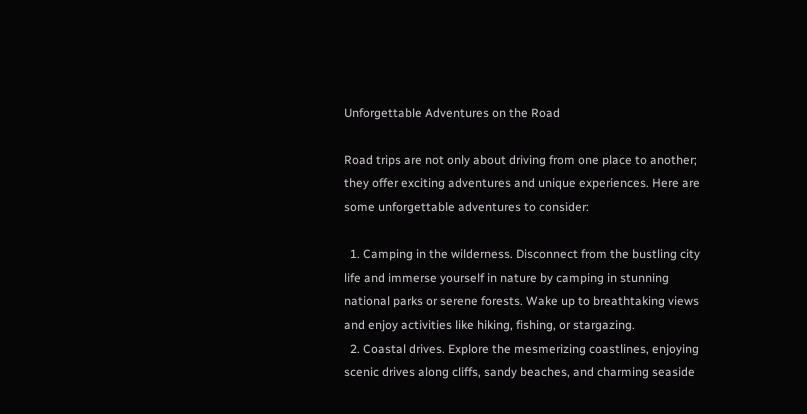Unforgettable Adventures on the Road

Road trips are not only about driving from one place to another; they offer exciting adventures and unique experiences. Here are some unforgettable adventures to consider:

  1. Camping in the wilderness. Disconnect from the bustling city life and immerse yourself in nature by camping in stunning national parks or serene forests. Wake up to breathtaking views and enjoy activities like hiking, fishing, or stargazing.
  2. Coastal drives. Explore the mesmerizing coastlines, enjoying scenic drives along cliffs, sandy beaches, and charming seaside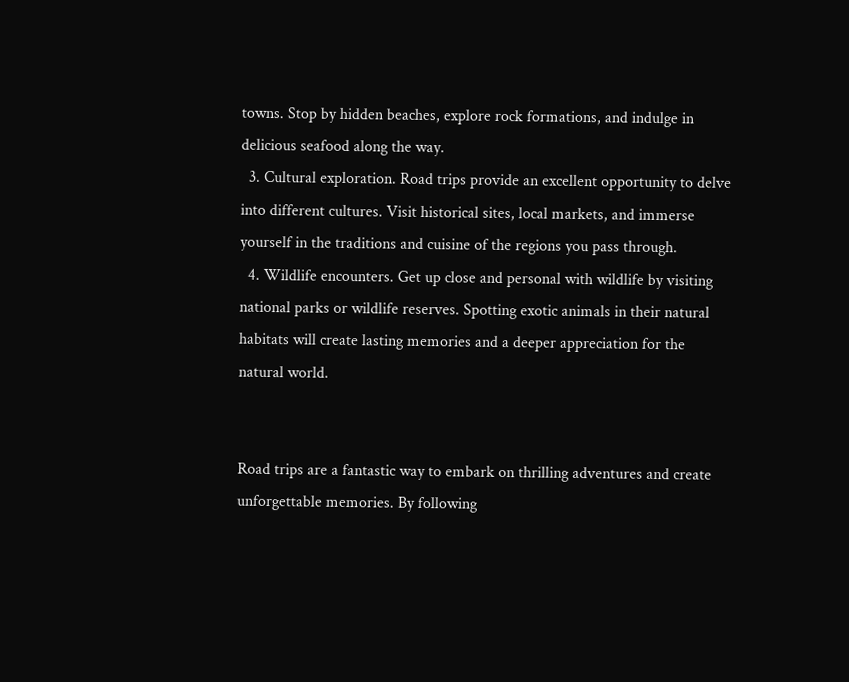towns. Stop by hidden beaches, explore rock formations, and indulge in delicious seafood along the way.
  3. Cultural exploration. Road trips provide an excellent opportunity to delve into different cultures. Visit historical sites, local markets, and immerse yourself in the traditions and cuisine of the regions you pass through.
  4. Wildlife encounters. Get up close and personal with wildlife by visiting national parks or wildlife reserves. Spotting exotic animals in their natural habitats will create lasting memories and a deeper appreciation for the natural world.


Road trips are a fantastic way to embark on thrilling adventures and create unforgettable memories. By following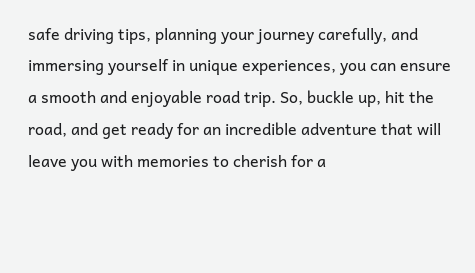safe driving tips, planning your journey carefully, and immersing yourself in unique experiences, you can ensure a smooth and enjoyable road trip. So, buckle up, hit the road, and get ready for an incredible adventure that will leave you with memories to cherish for a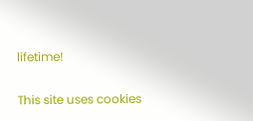lifetime!

This site uses cookies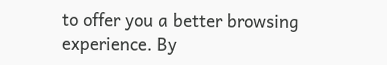to offer you a better browsing experience. By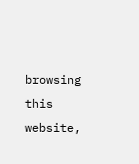browsing this website,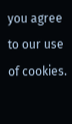you agree to our use of cookies.